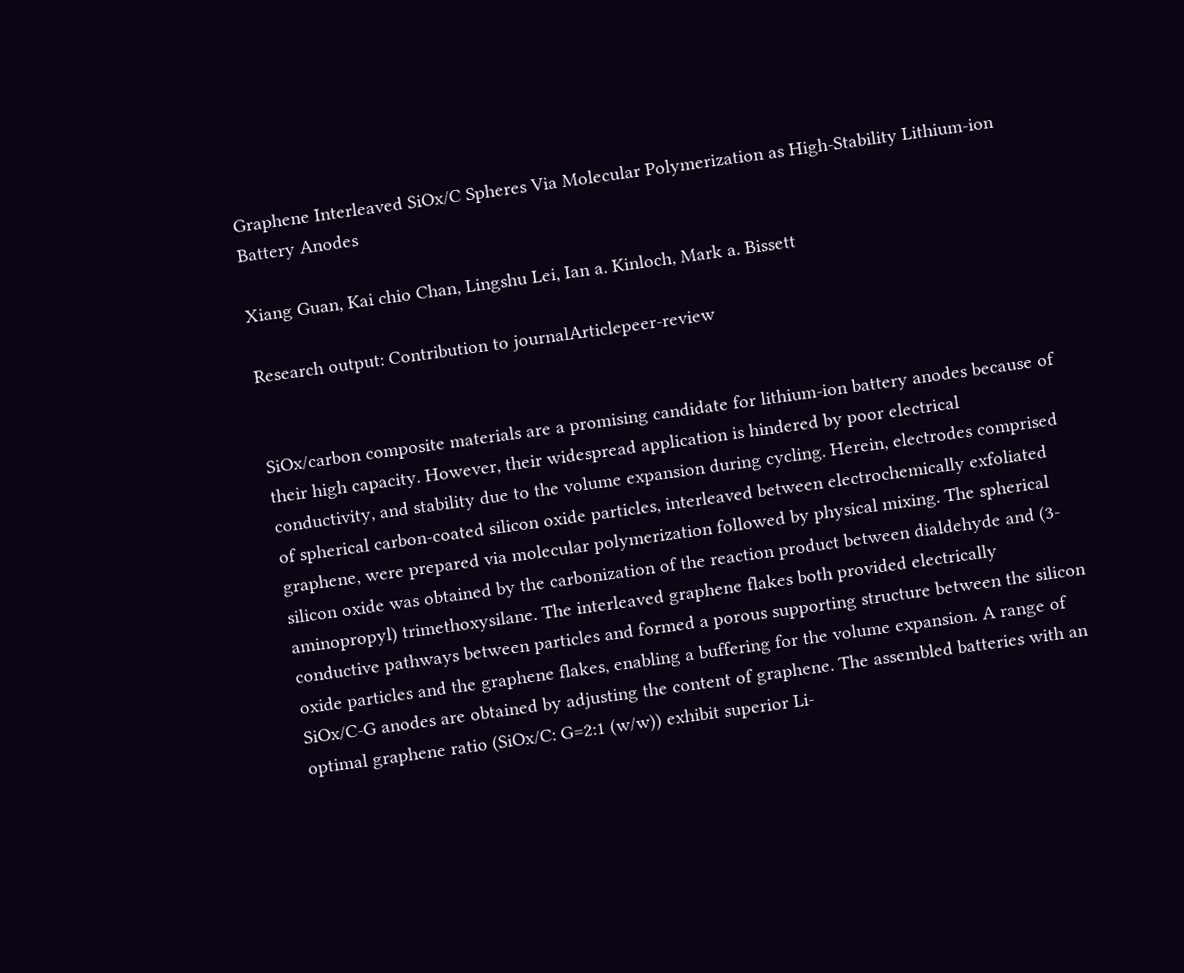Graphene Interleaved SiOx/C Spheres Via Molecular Polymerization as High-Stability Lithium-ion Battery Anodes

Xiang Guan, Kai chio Chan, Lingshu Lei, Ian a. Kinloch, Mark a. Bissett

Research output: Contribution to journalArticlepeer-review


SiOx/carbon composite materials are a promising candidate for lithium-ion battery anodes because of their high capacity. However, their widespread application is hindered by poor electrical conductivity, and stability due to the volume expansion during cycling. Herein, electrodes comprised of spherical carbon-coated silicon oxide particles, interleaved between electrochemically exfoliated graphene, were prepared via molecular polymerization followed by physical mixing. The spherical silicon oxide was obtained by the carbonization of the reaction product between dialdehyde and (3-aminopropyl) trimethoxysilane. The interleaved graphene flakes both provided electrically conductive pathways between particles and formed a porous supporting structure between the silicon oxide particles and the graphene flakes, enabling a buffering for the volume expansion. A range of SiOx/C-G anodes are obtained by adjusting the content of graphene. The assembled batteries with an optimal graphene ratio (SiOx/C: G=2:1 (w/w)) exhibit superior Li-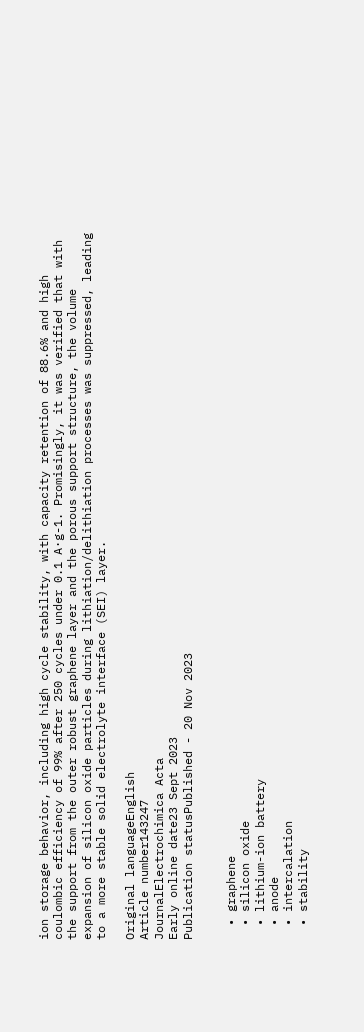ion storage behavior, including high cycle stability, with capacity retention of 88.6% and high coulombic efficiency of 99% after 250 cycles under 0.1 A·g-1. Promisingly, it was verified that with the support from the outer robust graphene layer and the porous support structure, the volume expansion of silicon oxide particles during lithiation/delithiation processes was suppressed, leading to a more stable solid electrolyte interface (SEI) layer.

Original languageEnglish
Article number143247
JournalElectrochimica Acta
Early online date23 Sept 2023
Publication statusPublished - 20 Nov 2023


  • graphene
  • silicon oxide
  • lithium-ion battery
  • anode
  • intercalation
  • stability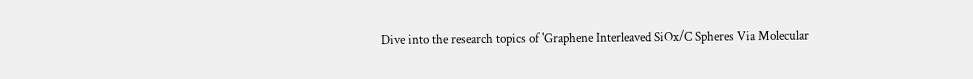Dive into the research topics of 'Graphene Interleaved SiOx/C Spheres Via Molecular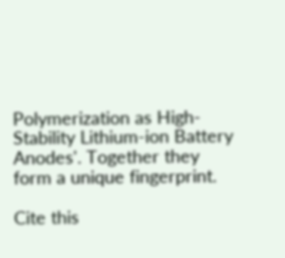Polymerization as High-Stability Lithium-ion Battery Anodes'. Together they form a unique fingerprint.

Cite this